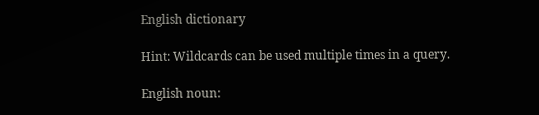English dictionary

Hint: Wildcards can be used multiple times in a query.

English noun: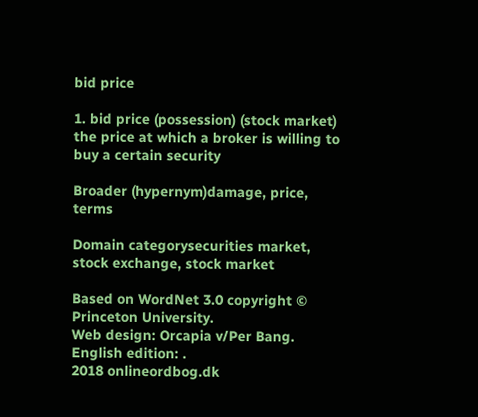bid price

1. bid price (possession) (stock market) the price at which a broker is willing to buy a certain security

Broader (hypernym)damage, price, terms

Domain categorysecurities market, stock exchange, stock market

Based on WordNet 3.0 copyright © Princeton University.
Web design: Orcapia v/Per Bang. English edition: .
2018 onlineordbog.dk